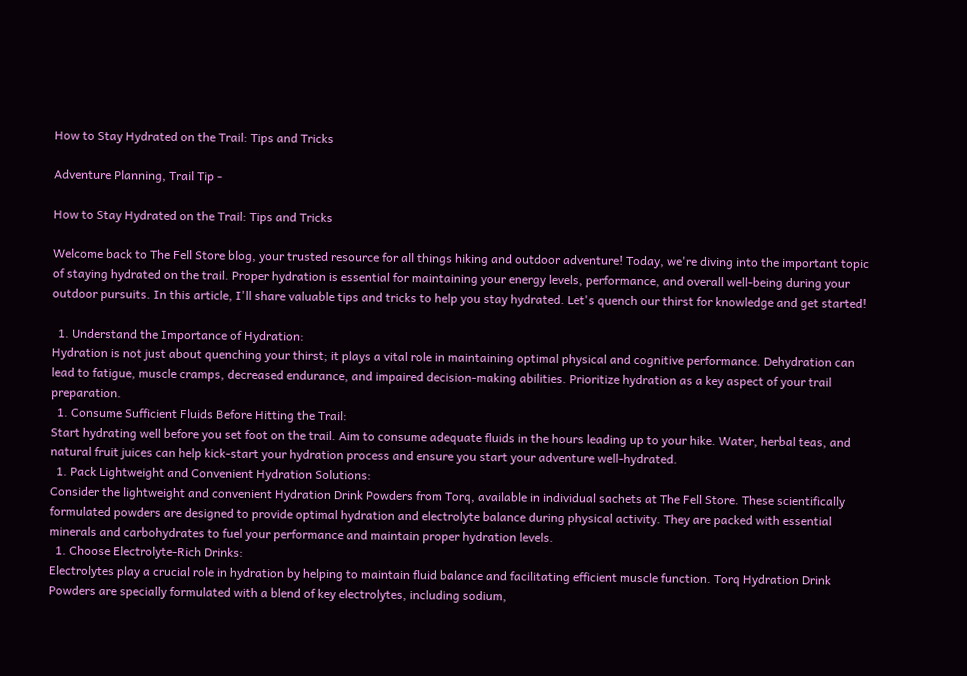How to Stay Hydrated on the Trail: Tips and Tricks

Adventure Planning, Trail Tip -

How to Stay Hydrated on the Trail: Tips and Tricks

Welcome back to The Fell Store blog, your trusted resource for all things hiking and outdoor adventure! Today, we're diving into the important topic of staying hydrated on the trail. Proper hydration is essential for maintaining your energy levels, performance, and overall well-being during your outdoor pursuits. In this article, I'll share valuable tips and tricks to help you stay hydrated. Let's quench our thirst for knowledge and get started!

  1. Understand the Importance of Hydration:
Hydration is not just about quenching your thirst; it plays a vital role in maintaining optimal physical and cognitive performance. Dehydration can lead to fatigue, muscle cramps, decreased endurance, and impaired decision-making abilities. Prioritize hydration as a key aspect of your trail preparation.
  1. Consume Sufficient Fluids Before Hitting the Trail:
Start hydrating well before you set foot on the trail. Aim to consume adequate fluids in the hours leading up to your hike. Water, herbal teas, and natural fruit juices can help kick-start your hydration process and ensure you start your adventure well-hydrated.
  1. Pack Lightweight and Convenient Hydration Solutions:
Consider the lightweight and convenient Hydration Drink Powders from Torq, available in individual sachets at The Fell Store. These scientifically formulated powders are designed to provide optimal hydration and electrolyte balance during physical activity. They are packed with essential minerals and carbohydrates to fuel your performance and maintain proper hydration levels.
  1. Choose Electrolyte-Rich Drinks:
Electrolytes play a crucial role in hydration by helping to maintain fluid balance and facilitating efficient muscle function. Torq Hydration Drink Powders are specially formulated with a blend of key electrolytes, including sodium,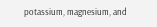potassium, magnesium, and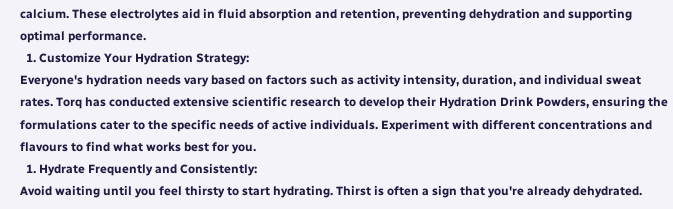calcium. These electrolytes aid in fluid absorption and retention, preventing dehydration and supporting optimal performance.
  1. Customize Your Hydration Strategy:
Everyone's hydration needs vary based on factors such as activity intensity, duration, and individual sweat rates. Torq has conducted extensive scientific research to develop their Hydration Drink Powders, ensuring the formulations cater to the specific needs of active individuals. Experiment with different concentrations and flavours to find what works best for you.
  1. Hydrate Frequently and Consistently:
Avoid waiting until you feel thirsty to start hydrating. Thirst is often a sign that you're already dehydrated.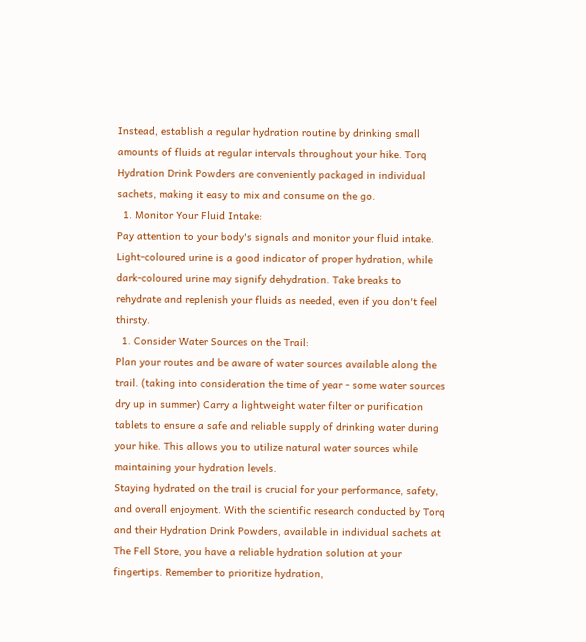Instead, establish a regular hydration routine by drinking small amounts of fluids at regular intervals throughout your hike. Torq  Hydration Drink Powders are conveniently packaged in individual sachets, making it easy to mix and consume on the go.
  1. Monitor Your Fluid Intake:
Pay attention to your body's signals and monitor your fluid intake. Light-coloured urine is a good indicator of proper hydration, while dark-coloured urine may signify dehydration. Take breaks to rehydrate and replenish your fluids as needed, even if you don't feel thirsty.
  1. Consider Water Sources on the Trail:
Plan your routes and be aware of water sources available along the trail. (taking into consideration the time of year - some water sources dry up in summer) Carry a lightweight water filter or purification tablets to ensure a safe and reliable supply of drinking water during your hike. This allows you to utilize natural water sources while maintaining your hydration levels.
Staying hydrated on the trail is crucial for your performance, safety, and overall enjoyment. With the scientific research conducted by Torq and their Hydration Drink Powders, available in individual sachets at The Fell Store, you have a reliable hydration solution at your fingertips. Remember to prioritize hydration,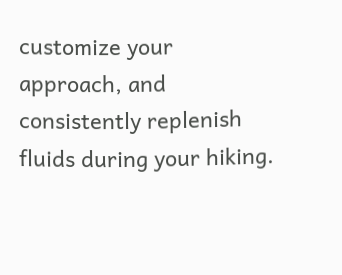customize your approach, and consistently replenish fluids during your hiking.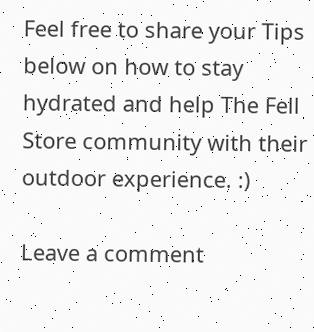Feel free to share your Tips below on how to stay hydrated and help The Fell Store community with their outdoor experience. :)

Leave a comment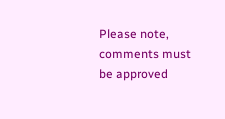Please note, comments must be approved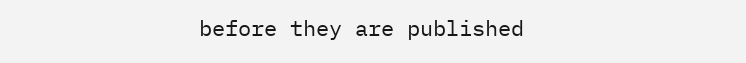before they are published